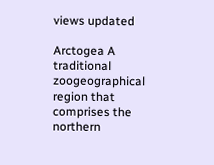views updated

Arctogea A traditional zoogeographical region that comprises the northern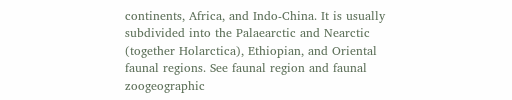continents, Africa, and Indo-China. It is usually subdivided into the Palaearctic and Nearctic (together Holarctica), Ethiopian, and Oriental faunal regions. See faunal region and faunal zoogeographic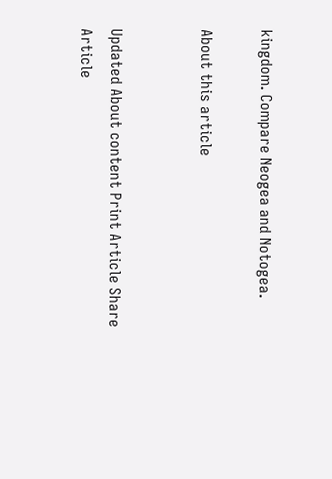kingdom. Compare Neogea and Notogea.

About this article


Updated About content Print Article Share Article